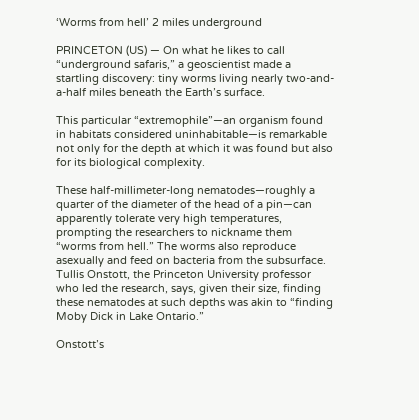‘Worms from hell’ 2 miles underground

PRINCETON (US) — On what he likes to call “underground safaris,” a geoscientist made a startling discovery: tiny worms living nearly two-and-a-half miles beneath the Earth’s surface.

This particular “extremophile”—an organism found in habitats considered uninhabitable—is remarkable not only for the depth at which it was found but also for its biological complexity.

These half-millimeter-long nematodes—roughly a quarter of the diameter of the head of a pin—can apparently tolerate very high temperatures, prompting the researchers to nickname them “worms from hell.” The worms also reproduce asexually and feed on bacteria from the subsurface. Tullis Onstott, the Princeton University professor who led the research, says, given their size, finding these nematodes at such depths was akin to “finding Moby Dick in Lake Ontario.”

Onstott’s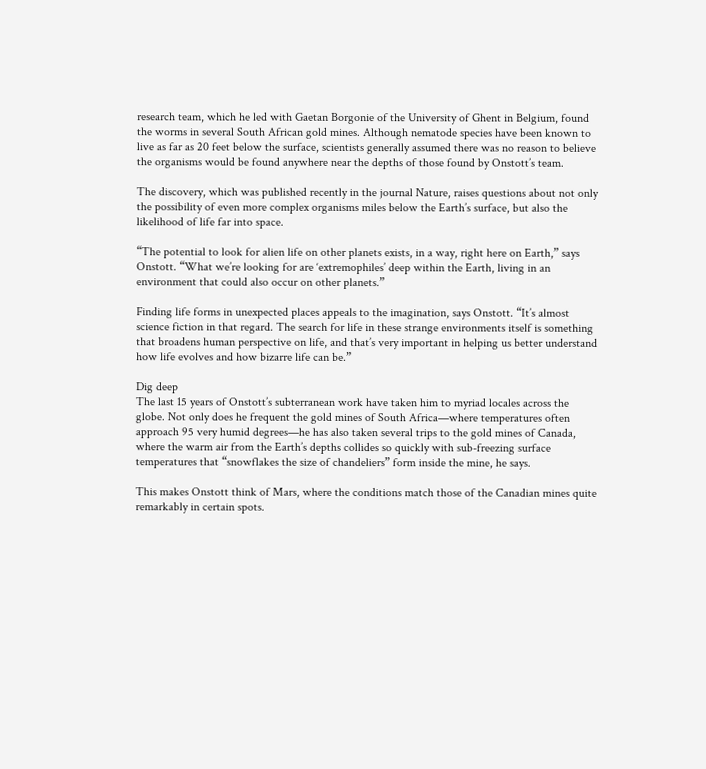research team, which he led with Gaetan Borgonie of the University of Ghent in Belgium, found the worms in several South African gold mines. Although nematode species have been known to live as far as 20 feet below the surface, scientists generally assumed there was no reason to believe the organisms would be found anywhere near the depths of those found by Onstott’s team.

The discovery, which was published recently in the journal Nature, raises questions about not only the possibility of even more complex organisms miles below the Earth’s surface, but also the likelihood of life far into space.

“The potential to look for alien life on other planets exists, in a way, right here on Earth,” says Onstott. “What we’re looking for are ‘extremophiles’ deep within the Earth, living in an environment that could also occur on other planets.”

Finding life forms in unexpected places appeals to the imagination, says Onstott. “It’s almost science fiction in that regard. The search for life in these strange environments itself is something that broadens human perspective on life, and that’s very important in helping us better understand how life evolves and how bizarre life can be.”

Dig deep
The last 15 years of Onstott’s subterranean work have taken him to myriad locales across the globe. Not only does he frequent the gold mines of South Africa—where temperatures often approach 95 very humid degrees—he has also taken several trips to the gold mines of Canada, where the warm air from the Earth’s depths collides so quickly with sub-freezing surface temperatures that “snowflakes the size of chandeliers” form inside the mine, he says.

This makes Onstott think of Mars, where the conditions match those of the Canadian mines quite remarkably in certain spots.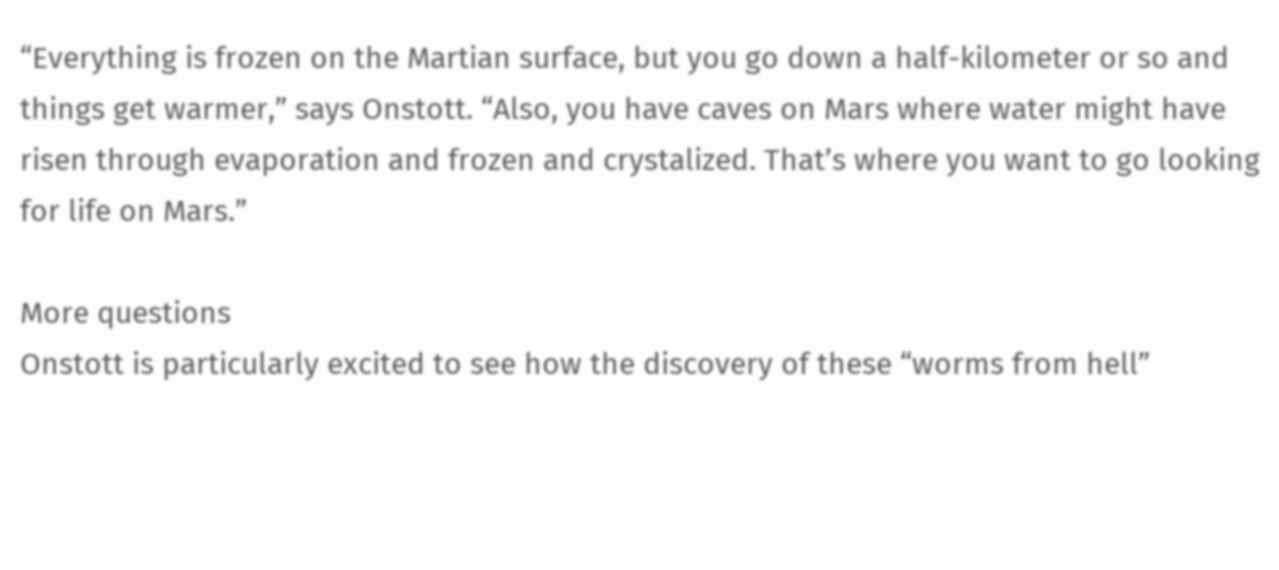“Everything is frozen on the Martian surface, but you go down a half-kilometer or so and things get warmer,” says Onstott. “Also, you have caves on Mars where water might have risen through evaporation and frozen and crystalized. That’s where you want to go looking for life on Mars.”

More questions
Onstott is particularly excited to see how the discovery of these “worms from hell”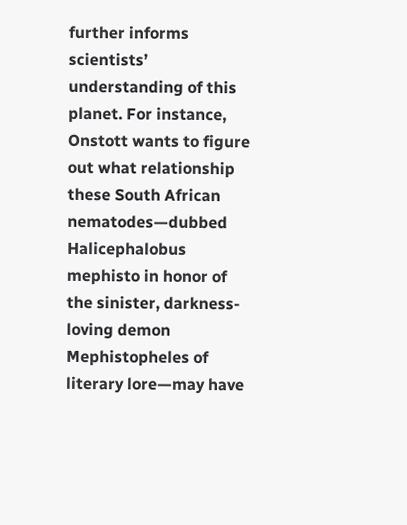further informs scientists’ understanding of this planet. For instance, Onstott wants to figure out what relationship these South African nematodes—dubbed Halicephalobus mephisto in honor of the sinister, darkness-loving demon Mephistopheles of literary lore—may have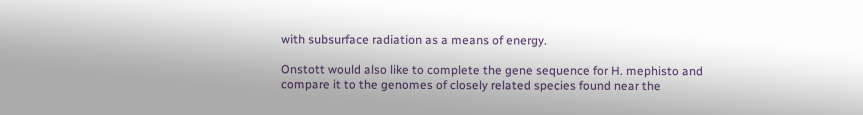with subsurface radiation as a means of energy.

Onstott would also like to complete the gene sequence for H. mephisto and compare it to the genomes of closely related species found near the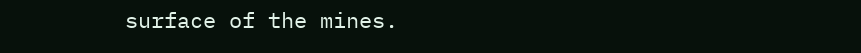surface of the mines.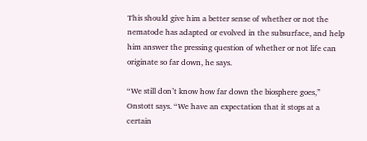This should give him a better sense of whether or not the nematode has adapted or evolved in the subsurface, and help him answer the pressing question of whether or not life can originate so far down, he says.

“We still don’t know how far down the biosphere goes,” Onstott says. “We have an expectation that it stops at a certain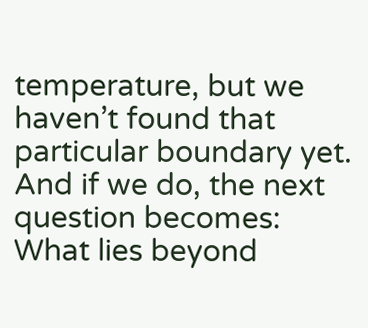temperature, but we haven’t found that particular boundary yet. And if we do, the next question becomes: What lies beyond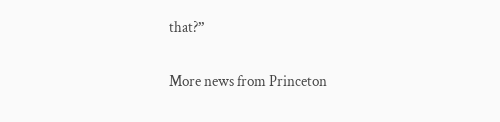that?”

More news from Princeton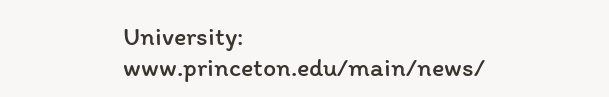University: www.princeton.edu/main/news/